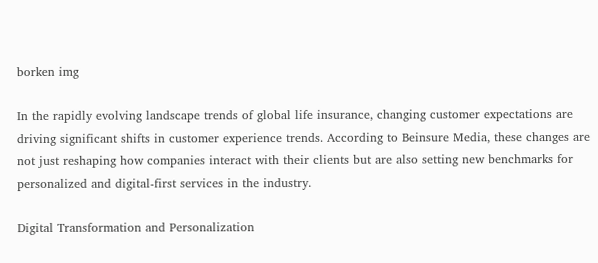borken img

In the rapidly evolving landscape trends of global life insurance, changing customer expectations are driving significant shifts in customer experience trends. According to Beinsure Media, these changes are not just reshaping how companies interact with their clients but are also setting new benchmarks for personalized and digital-first services in the industry.

Digital Transformation and Personalization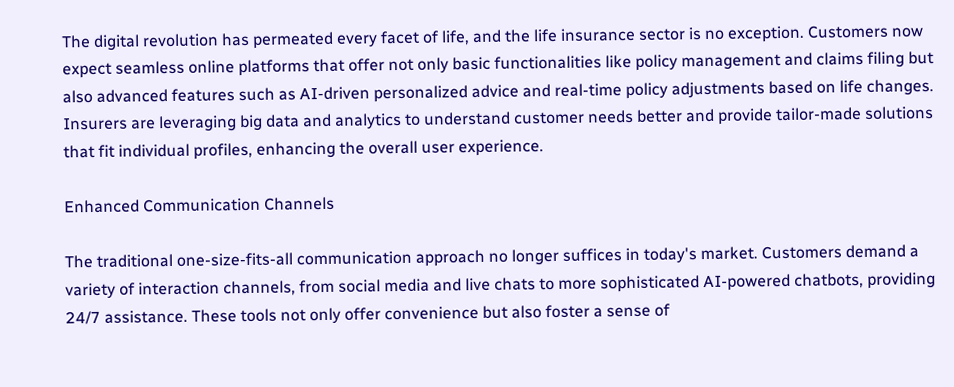The digital revolution has permeated every facet of life, and the life insurance sector is no exception. Customers now expect seamless online platforms that offer not only basic functionalities like policy management and claims filing but also advanced features such as AI-driven personalized advice and real-time policy adjustments based on life changes. Insurers are leveraging big data and analytics to understand customer needs better and provide tailor-made solutions that fit individual profiles, enhancing the overall user experience.

Enhanced Communication Channels

The traditional one-size-fits-all communication approach no longer suffices in today's market. Customers demand a variety of interaction channels, from social media and live chats to more sophisticated AI-powered chatbots, providing 24/7 assistance. These tools not only offer convenience but also foster a sense of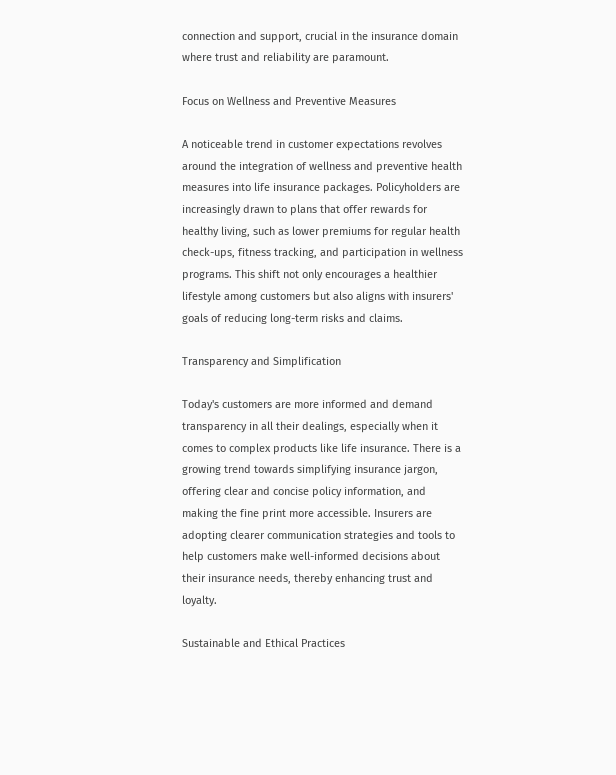connection and support, crucial in the insurance domain where trust and reliability are paramount.

Focus on Wellness and Preventive Measures

A noticeable trend in customer expectations revolves around the integration of wellness and preventive health measures into life insurance packages. Policyholders are increasingly drawn to plans that offer rewards for healthy living, such as lower premiums for regular health check-ups, fitness tracking, and participation in wellness programs. This shift not only encourages a healthier lifestyle among customers but also aligns with insurers' goals of reducing long-term risks and claims.

Transparency and Simplification

Today's customers are more informed and demand transparency in all their dealings, especially when it comes to complex products like life insurance. There is a growing trend towards simplifying insurance jargon, offering clear and concise policy information, and making the fine print more accessible. Insurers are adopting clearer communication strategies and tools to help customers make well-informed decisions about their insurance needs, thereby enhancing trust and loyalty.

Sustainable and Ethical Practices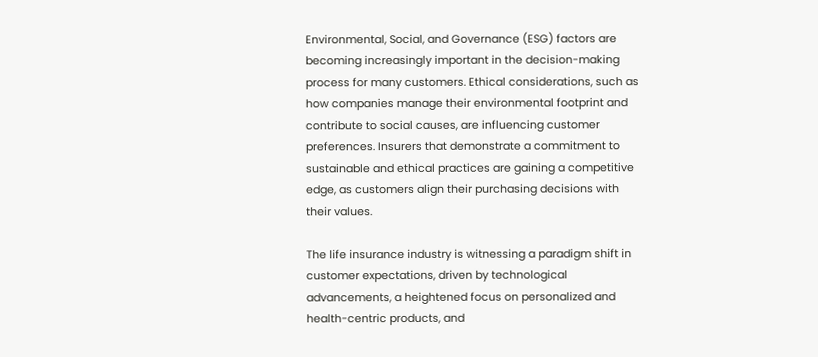Environmental, Social, and Governance (ESG) factors are becoming increasingly important in the decision-making process for many customers. Ethical considerations, such as how companies manage their environmental footprint and contribute to social causes, are influencing customer preferences. Insurers that demonstrate a commitment to sustainable and ethical practices are gaining a competitive edge, as customers align their purchasing decisions with their values.

The life insurance industry is witnessing a paradigm shift in customer expectations, driven by technological advancements, a heightened focus on personalized and health-centric products, and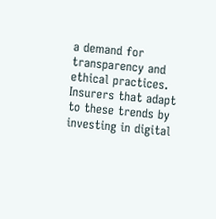a demand for transparency and ethical practices. Insurers that adapt to these trends by investing in digital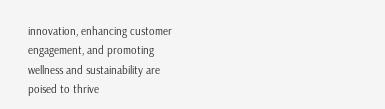innovation, enhancing customer engagement, and promoting wellness and sustainability are poised to thrive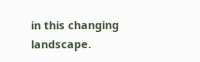in this changing landscape.